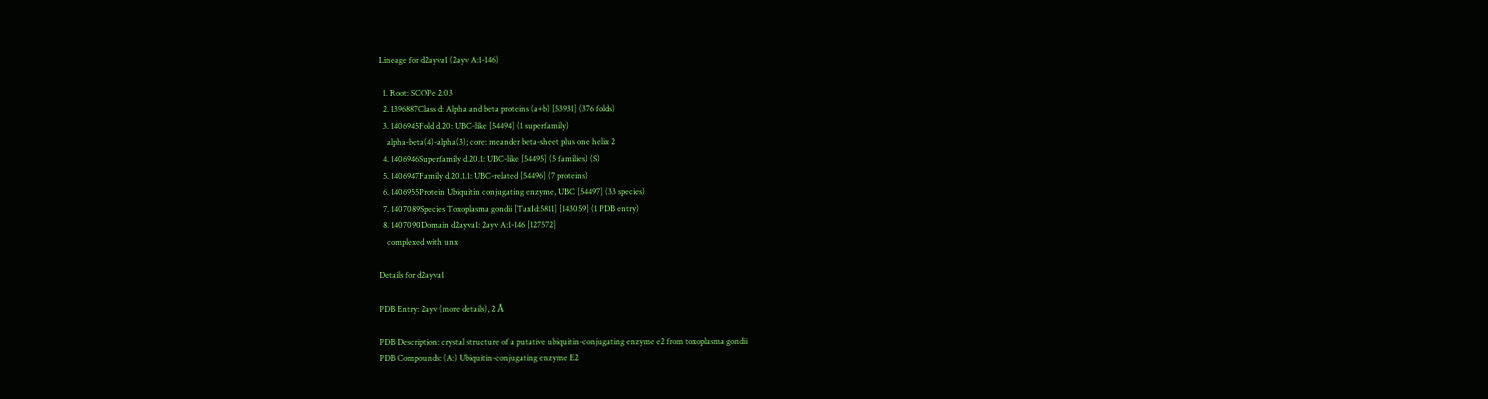Lineage for d2ayva1 (2ayv A:1-146)

  1. Root: SCOPe 2.03
  2. 1396887Class d: Alpha and beta proteins (a+b) [53931] (376 folds)
  3. 1406945Fold d.20: UBC-like [54494] (1 superfamily)
    alpha-beta(4)-alpha(3); core: meander beta-sheet plus one helix 2
  4. 1406946Superfamily d.20.1: UBC-like [54495] (5 families) (S)
  5. 1406947Family d.20.1.1: UBC-related [54496] (7 proteins)
  6. 1406955Protein Ubiquitin conjugating enzyme, UBC [54497] (33 species)
  7. 1407089Species Toxoplasma gondii [TaxId:5811] [143059] (1 PDB entry)
  8. 1407090Domain d2ayva1: 2ayv A:1-146 [127572]
    complexed with unx

Details for d2ayva1

PDB Entry: 2ayv (more details), 2 Å

PDB Description: crystal structure of a putative ubiquitin-conjugating enzyme e2 from toxoplasma gondii
PDB Compounds: (A:) Ubiquitin-conjugating enzyme E2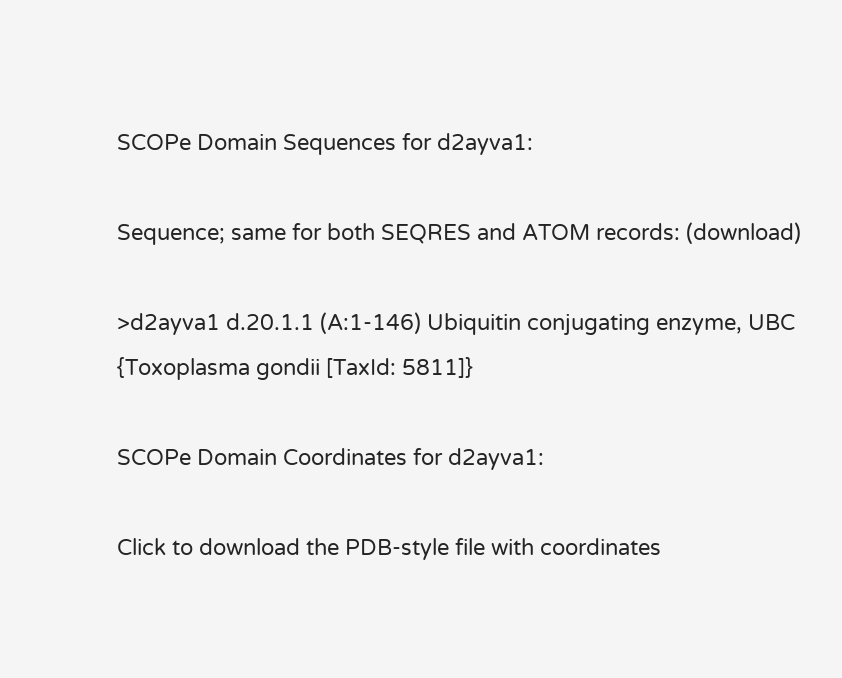SCOPe Domain Sequences for d2ayva1:

Sequence; same for both SEQRES and ATOM records: (download)

>d2ayva1 d.20.1.1 (A:1-146) Ubiquitin conjugating enzyme, UBC {Toxoplasma gondii [TaxId: 5811]}

SCOPe Domain Coordinates for d2ayva1:

Click to download the PDB-style file with coordinates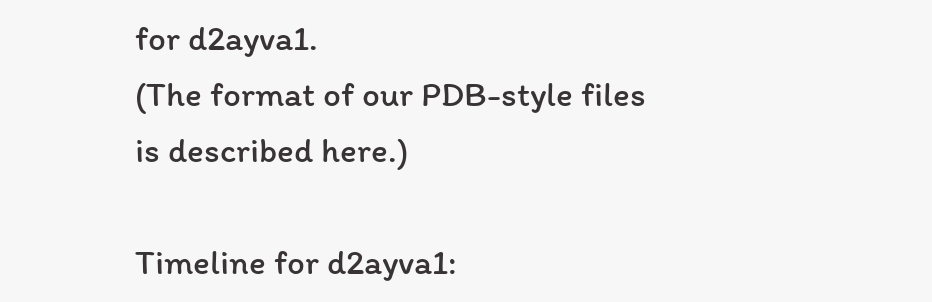for d2ayva1.
(The format of our PDB-style files is described here.)

Timeline for d2ayva1: